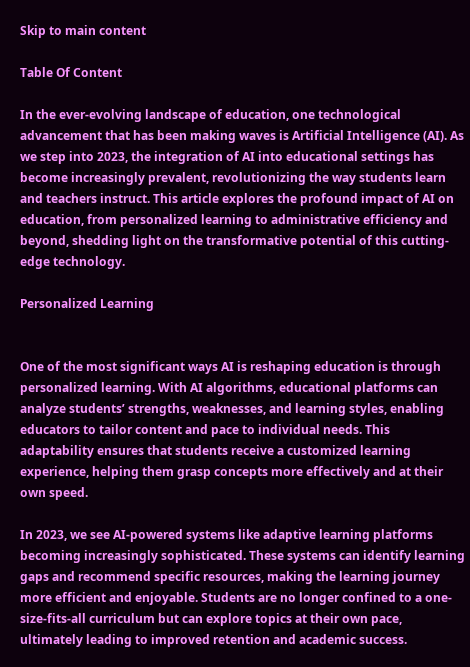Skip to main content

Table Of Content

In the ever-evolving landscape of education, one technological advancement that has been making waves is Artificial Intelligence (AI). As we step into 2023, the integration of AI into educational settings has become increasingly prevalent, revolutionizing the way students learn and teachers instruct. This article explores the profound impact of AI on education, from personalized learning to administrative efficiency and beyond, shedding light on the transformative potential of this cutting-edge technology.

Personalized Learning


One of the most significant ways AI is reshaping education is through personalized learning. With AI algorithms, educational platforms can analyze students’ strengths, weaknesses, and learning styles, enabling educators to tailor content and pace to individual needs. This adaptability ensures that students receive a customized learning experience, helping them grasp concepts more effectively and at their own speed.

In 2023, we see AI-powered systems like adaptive learning platforms becoming increasingly sophisticated. These systems can identify learning gaps and recommend specific resources, making the learning journey more efficient and enjoyable. Students are no longer confined to a one-size-fits-all curriculum but can explore topics at their own pace, ultimately leading to improved retention and academic success.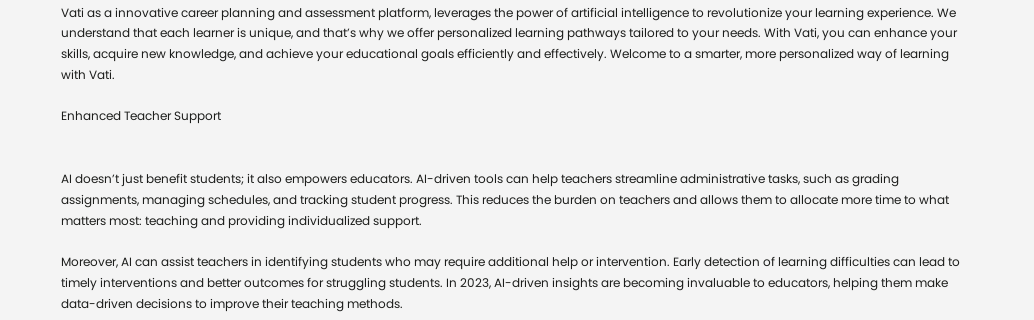Vati as a innovative career planning and assessment platform, leverages the power of artificial intelligence to revolutionize your learning experience. We understand that each learner is unique, and that’s why we offer personalized learning pathways tailored to your needs. With Vati, you can enhance your skills, acquire new knowledge, and achieve your educational goals efficiently and effectively. Welcome to a smarter, more personalized way of learning with Vati.

Enhanced Teacher Support


AI doesn’t just benefit students; it also empowers educators. AI-driven tools can help teachers streamline administrative tasks, such as grading assignments, managing schedules, and tracking student progress. This reduces the burden on teachers and allows them to allocate more time to what matters most: teaching and providing individualized support.

Moreover, AI can assist teachers in identifying students who may require additional help or intervention. Early detection of learning difficulties can lead to timely interventions and better outcomes for struggling students. In 2023, AI-driven insights are becoming invaluable to educators, helping them make data-driven decisions to improve their teaching methods.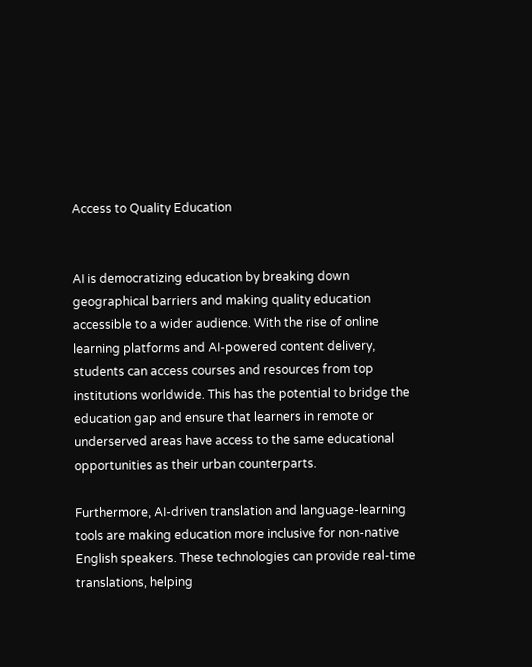Access to Quality Education


AI is democratizing education by breaking down geographical barriers and making quality education accessible to a wider audience. With the rise of online learning platforms and AI-powered content delivery, students can access courses and resources from top institutions worldwide. This has the potential to bridge the education gap and ensure that learners in remote or underserved areas have access to the same educational opportunities as their urban counterparts.

Furthermore, AI-driven translation and language-learning tools are making education more inclusive for non-native English speakers. These technologies can provide real-time translations, helping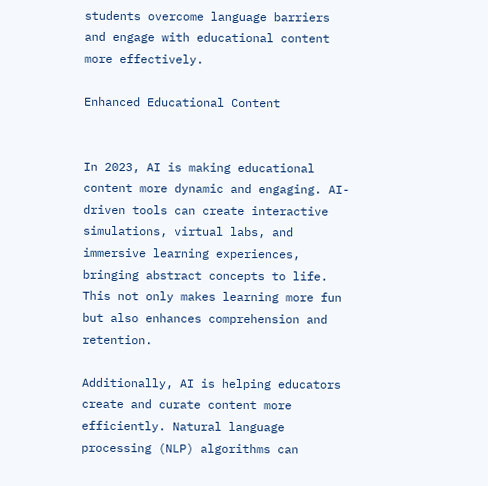students overcome language barriers and engage with educational content more effectively.

Enhanced Educational Content


In 2023, AI is making educational content more dynamic and engaging. AI-driven tools can create interactive simulations, virtual labs, and immersive learning experiences, bringing abstract concepts to life. This not only makes learning more fun but also enhances comprehension and retention.

Additionally, AI is helping educators create and curate content more efficiently. Natural language processing (NLP) algorithms can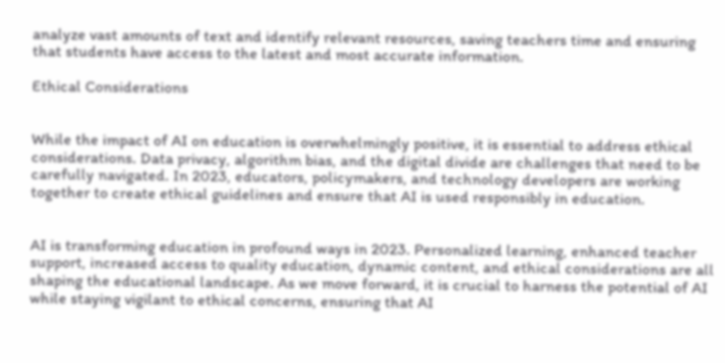analyze vast amounts of text and identify relevant resources, saving teachers time and ensuring that students have access to the latest and most accurate information.

Ethical Considerations


While the impact of AI on education is overwhelmingly positive, it is essential to address ethical considerations. Data privacy, algorithm bias, and the digital divide are challenges that need to be carefully navigated. In 2023, educators, policymakers, and technology developers are working together to create ethical guidelines and ensure that AI is used responsibly in education.


AI is transforming education in profound ways in 2023. Personalized learning, enhanced teacher support, increased access to quality education, dynamic content, and ethical considerations are all shaping the educational landscape. As we move forward, it is crucial to harness the potential of AI while staying vigilant to ethical concerns, ensuring that AI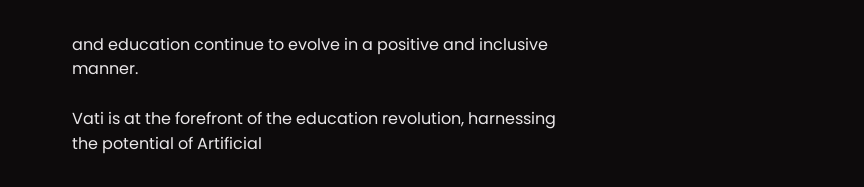and education continue to evolve in a positive and inclusive manner.

Vati is at the forefront of the education revolution, harnessing the potential of Artificial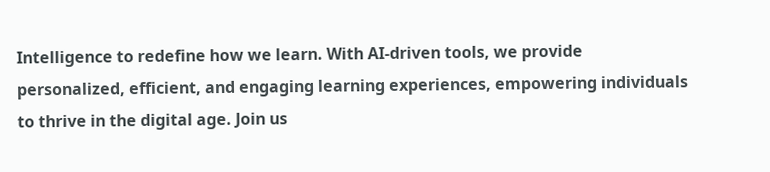Intelligence to redefine how we learn. With AI-driven tools, we provide personalized, efficient, and engaging learning experiences, empowering individuals to thrive in the digital age. Join us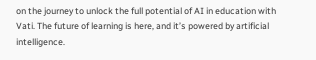on the journey to unlock the full potential of AI in education with Vati. The future of learning is here, and it’s powered by artificial intelligence.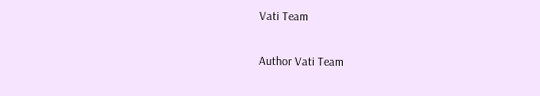Vati Team

Author Vati Team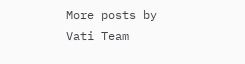More posts by Vati Team